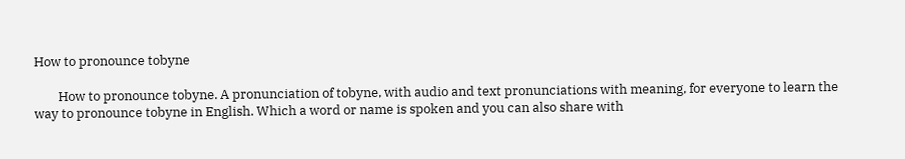How to pronounce tobyne

        How to pronounce tobyne. A pronunciation of tobyne, with audio and text pronunciations with meaning, for everyone to learn the way to pronounce tobyne in English. Which a word or name is spoken and you can also share with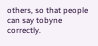others, so that people can say tobyne correctly.